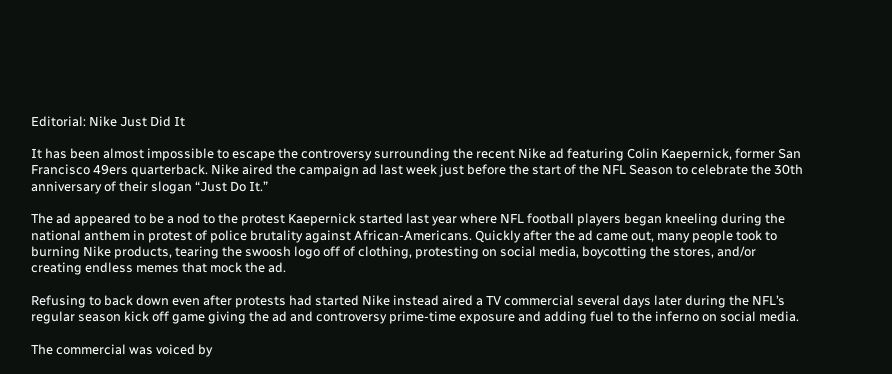Editorial: Nike Just Did It

It has been almost impossible to escape the controversy surrounding the recent Nike ad featuring Colin Kaepernick, former San Francisco 49ers quarterback. Nike aired the campaign ad last week just before the start of the NFL Season to celebrate the 30th anniversary of their slogan “Just Do It.”

The ad appeared to be a nod to the protest Kaepernick started last year where NFL football players began kneeling during the national anthem in protest of police brutality against African-Americans. Quickly after the ad came out, many people took to burning Nike products, tearing the swoosh logo off of clothing, protesting on social media, boycotting the stores, and/or creating endless memes that mock the ad.

Refusing to back down even after protests had started Nike instead aired a TV commercial several days later during the NFL’s regular season kick off game giving the ad and controversy prime-time exposure and adding fuel to the inferno on social media.

The commercial was voiced by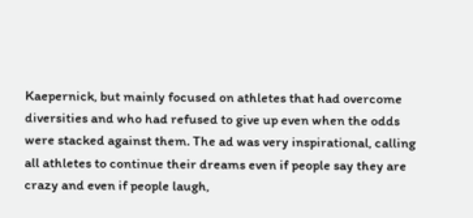Kaepernick, but mainly focused on athletes that had overcome diversities and who had refused to give up even when the odds were stacked against them. The ad was very inspirational, calling all athletes to continue their dreams even if people say they are crazy and even if people laugh,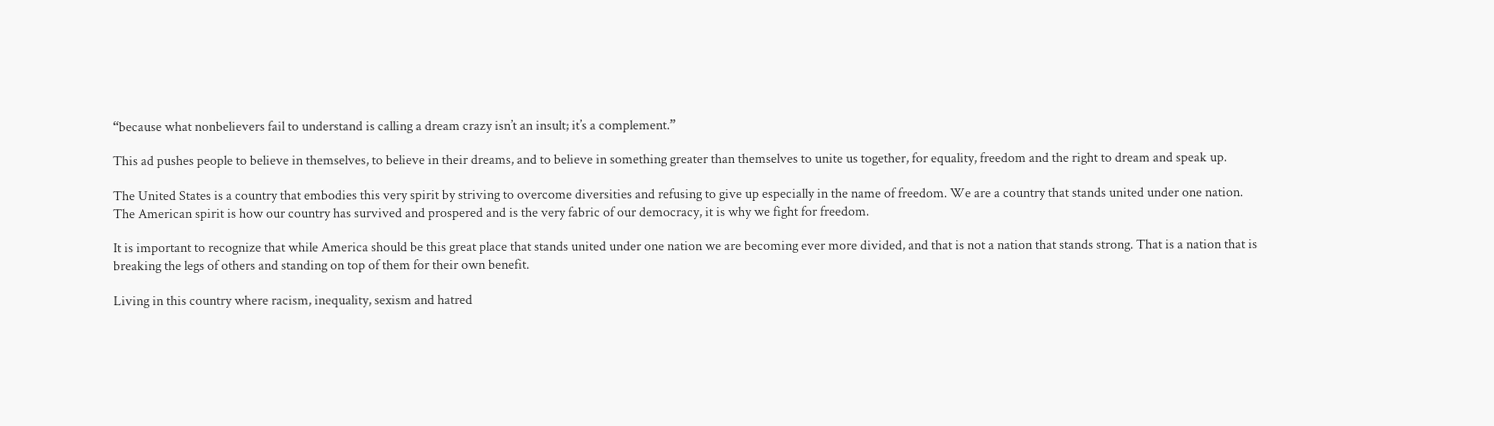“because what nonbelievers fail to understand is calling a dream crazy isn’t an insult; it’s a complement.”

This ad pushes people to believe in themselves, to believe in their dreams, and to believe in something greater than themselves to unite us together, for equality, freedom and the right to dream and speak up.

The United States is a country that embodies this very spirit by striving to overcome diversities and refusing to give up especially in the name of freedom. We are a country that stands united under one nation. The American spirit is how our country has survived and prospered and is the very fabric of our democracy, it is why we fight for freedom.

It is important to recognize that while America should be this great place that stands united under one nation we are becoming ever more divided, and that is not a nation that stands strong. That is a nation that is breaking the legs of others and standing on top of them for their own benefit.

Living in this country where racism, inequality, sexism and hatred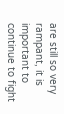are still so very rampant, it is important to continue to fight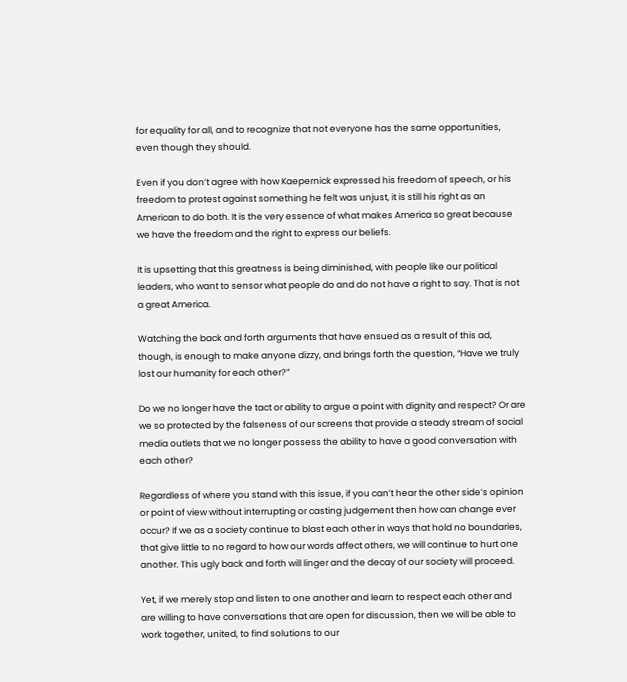for equality for all, and to recognize that not everyone has the same opportunities, even though they should.

Even if you don’t agree with how Kaepernick expressed his freedom of speech, or his freedom to protest against something he felt was unjust, it is still his right as an American to do both. It is the very essence of what makes America so great because we have the freedom and the right to express our beliefs.

It is upsetting that this greatness is being diminished, with people like our political leaders, who want to sensor what people do and do not have a right to say. That is not a great America.

Watching the back and forth arguments that have ensued as a result of this ad, though, is enough to make anyone dizzy, and brings forth the question, “Have we truly lost our humanity for each other?”

Do we no longer have the tact or ability to argue a point with dignity and respect? Or are we so protected by the falseness of our screens that provide a steady stream of social media outlets that we no longer possess the ability to have a good conversation with each other?

Regardless of where you stand with this issue, if you can’t hear the other side’s opinion or point of view without interrupting or casting judgement then how can change ever occur? If we as a society continue to blast each other in ways that hold no boundaries, that give little to no regard to how our words affect others, we will continue to hurt one another. This ugly back and forth will linger and the decay of our society will proceed.

Yet, if we merely stop and listen to one another and learn to respect each other and are willing to have conversations that are open for discussion, then we will be able to work together, united, to find solutions to our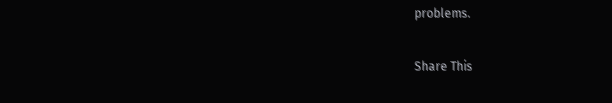problems.

Share This